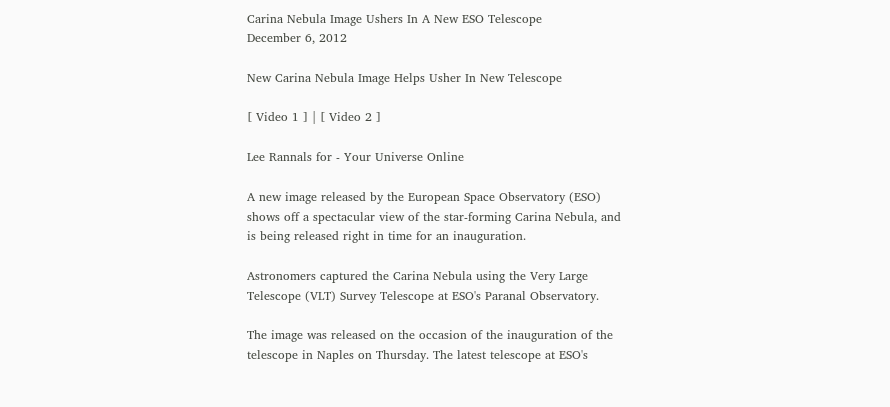Carina Nebula Image Ushers In A New ESO Telescope
December 6, 2012

New Carina Nebula Image Helps Usher In New Telescope

[ Video 1 ] | [ Video 2 ]

Lee Rannals for - Your Universe Online

A new image released by the European Space Observatory (ESO) shows off a spectacular view of the star-forming Carina Nebula, and is being released right in time for an inauguration.

Astronomers captured the Carina Nebula using the Very Large Telescope (VLT) Survey Telescope at ESO's Paranal Observatory.

The image was released on the occasion of the inauguration of the telescope in Naples on Thursday. The latest telescope at ESO's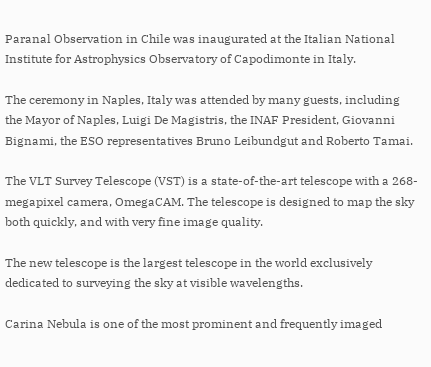Paranal Observation in Chile was inaugurated at the Italian National Institute for Astrophysics Observatory of Capodimonte in Italy.

The ceremony in Naples, Italy was attended by many guests, including the Mayor of Naples, Luigi De Magistris, the INAF President, Giovanni Bignami, the ESO representatives Bruno Leibundgut and Roberto Tamai.

The VLT Survey Telescope (VST) is a state-of-the-art telescope with a 268-megapixel camera, OmegaCAM. The telescope is designed to map the sky both quickly, and with very fine image quality.

The new telescope is the largest telescope in the world exclusively dedicated to surveying the sky at visible wavelengths.

Carina Nebula is one of the most prominent and frequently imaged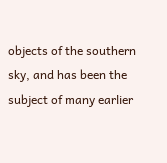objects of the southern sky, and has been the subject of many earlier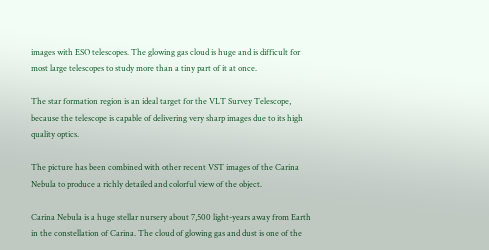images with ESO telescopes. The glowing gas cloud is huge and is difficult for most large telescopes to study more than a tiny part of it at once.

The star formation region is an ideal target for the VLT Survey Telescope, because the telescope is capable of delivering very sharp images due to its high quality optics.

The picture has been combined with other recent VST images of the Carina Nebula to produce a richly detailed and colorful view of the object.

Carina Nebula is a huge stellar nursery about 7,500 light-years away from Earth in the constellation of Carina. The cloud of glowing gas and dust is one of the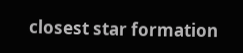closest star formation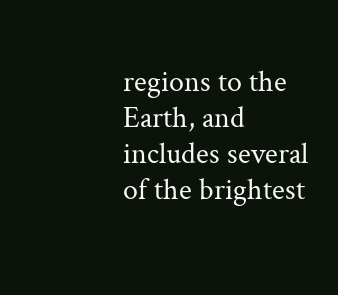regions to the Earth, and includes several of the brightest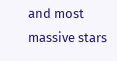and most massive stars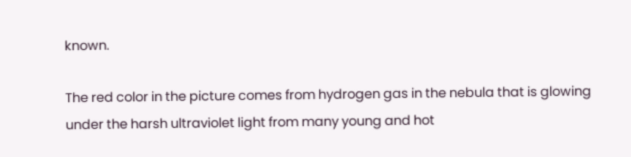known.

The red color in the picture comes from hydrogen gas in the nebula that is glowing under the harsh ultraviolet light from many young and hot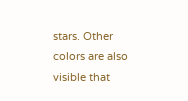stars. Other colors are also visible that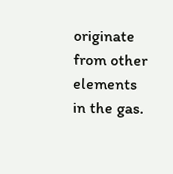originate from other elements in the gas.